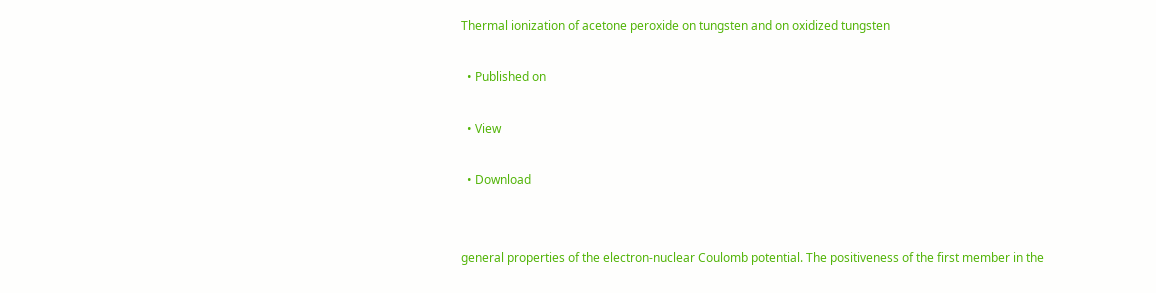Thermal ionization of acetone peroxide on tungsten and on oxidized tungsten

  • Published on

  • View

  • Download


general properties of the electron-nuclear Coulomb potential. The positiveness of the first member in the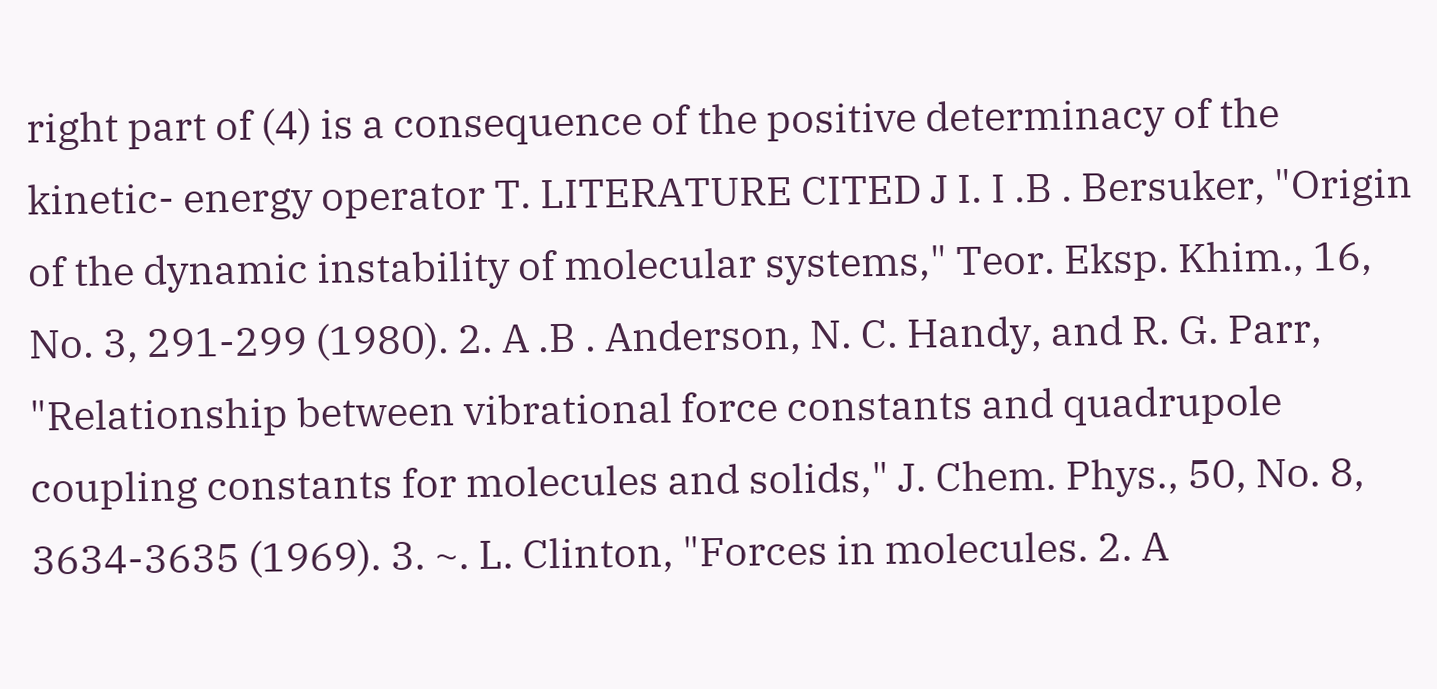right part of (4) is a consequence of the positive determinacy of the kinetic- energy operator T. LITERATURE CITED J I. I .B . Bersuker, "Origin of the dynamic instability of molecular systems," Teor. Eksp. Khim., 16, No. 3, 291-299 (1980). 2. A .B . Anderson, N. C. Handy, and R. G. Parr, "Relationship between vibrational force constants and quadrupole coupling constants for molecules and solids," J. Chem. Phys., 50, No. 8, 3634-3635 (1969). 3. ~. L. Clinton, "Forces in molecules. 2. A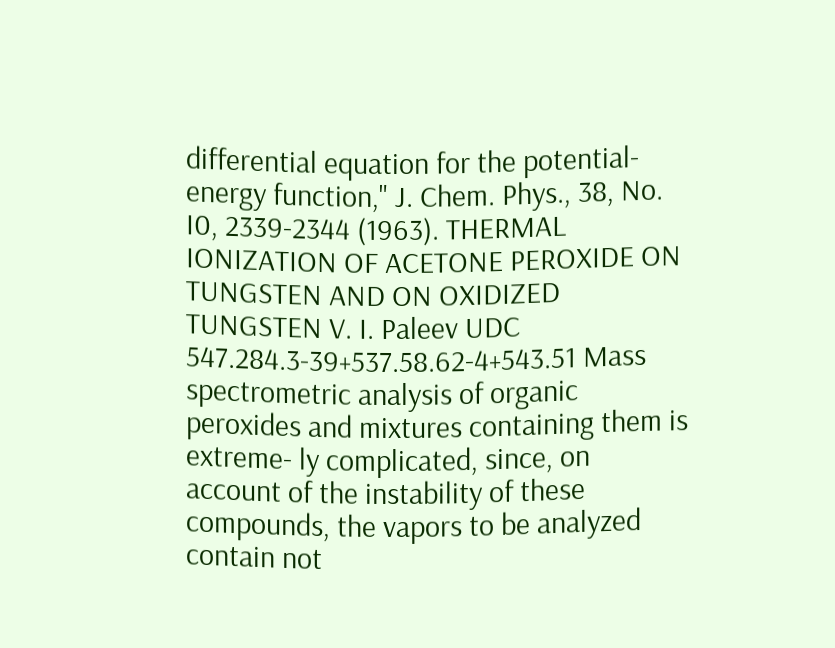differential equation for the potential- energy function," J. Chem. Phys., 38, No. I0, 2339-2344 (1963). THERMAL IONIZATION OF ACETONE PEROXIDE ON TUNGSTEN AND ON OXIDIZED TUNGSTEN V. I. Paleev UDC 547.284.3-39+537.58.62-4+543.51 Mass spectrometric analysis of organic peroxides and mixtures containing them is extreme- ly complicated, since, on account of the instability of these compounds, the vapors to be analyzed contain not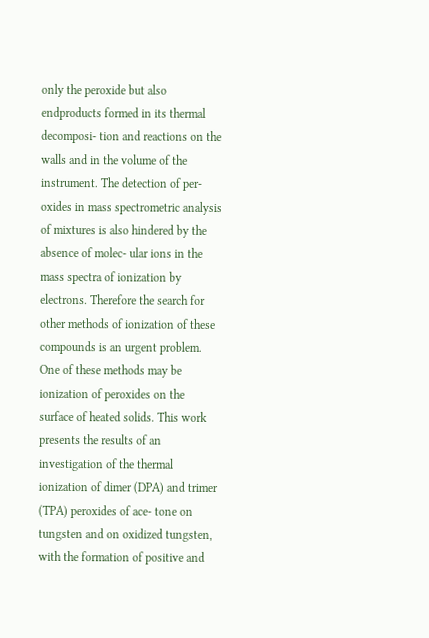only the peroxide but also endproducts formed in its thermal decomposi- tion and reactions on the walls and in the volume of the instrument. The detection of per- oxides in mass spectrometric analysis of mixtures is also hindered by the absence of molec- ular ions in the mass spectra of ionization by electrons. Therefore the search for other methods of ionization of these compounds is an urgent problem. One of these methods may be ionization of peroxides on the surface of heated solids. This work presents the results of an investigation of the thermal ionization of dimer (DPA) and trimer (TPA) peroxides of ace- tone on tungsten and on oxidized tungsten, with the formation of positive and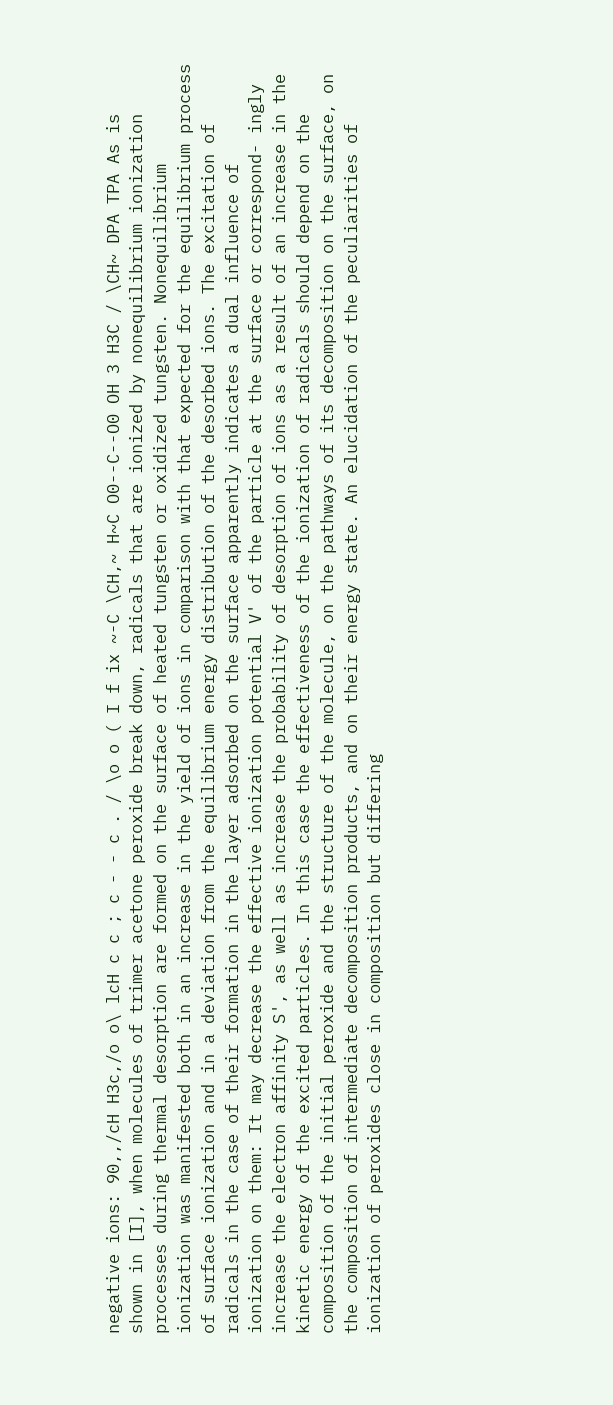negative ions: 90,,/cH H3c,/o o\ lcH c c ; c - - c . / \o o ( I f ix ~-C \CH,~ H~C O0--C--O0 OH 3 H3C / \CH~ DPA TPA As is shown in [I], when molecules of trimer acetone peroxide break down, radicals that are ionized by nonequilibrium ionization processes during thermal desorption are formed on the surface of heated tungsten or oxidized tungsten. Nonequilibrium ionization was manifested both in an increase in the yield of ions in comparison with that expected for the equilibrium process of surface ionization and in a deviation from the equilibrium energy distribution of the desorbed ions. The excitation of radicals in the case of their formation in the layer adsorbed on the surface apparently indicates a dual influence of ionization on them: It may decrease the effective ionization potential V' of the particle at the surface or correspond- ingly increase the electron affinity S', as well as increase the probability of desorption of ions as a result of an increase in the kinetic energy of the excited particles. In this case the effectiveness of the ionization of radicals should depend on the composition of the initial peroxide and the structure of the molecule, on the pathways of its decomposition on the surface, on the composition of intermediate decomposition products, and on their energy state. An elucidation of the peculiarities of ionization of peroxides close in composition but differing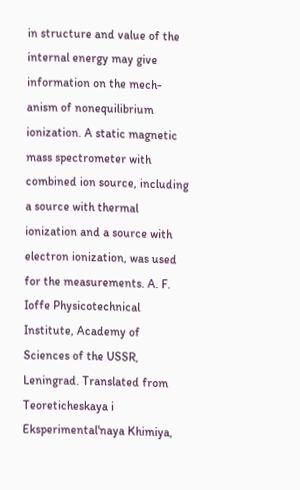in structure and value of the internal energy may give information on the mech- anism of nonequilibrium ionization. A static magnetic mass spectrometer with combined ion source, including a source with thermal ionization and a source with electron ionization, was used for the measurements. A. F. Ioffe Physicotechnical Institute, Academy of Sciences of the USSR, Leningrad. Translated from Teoreticheskaya i Eksperimental'naya Khimiya,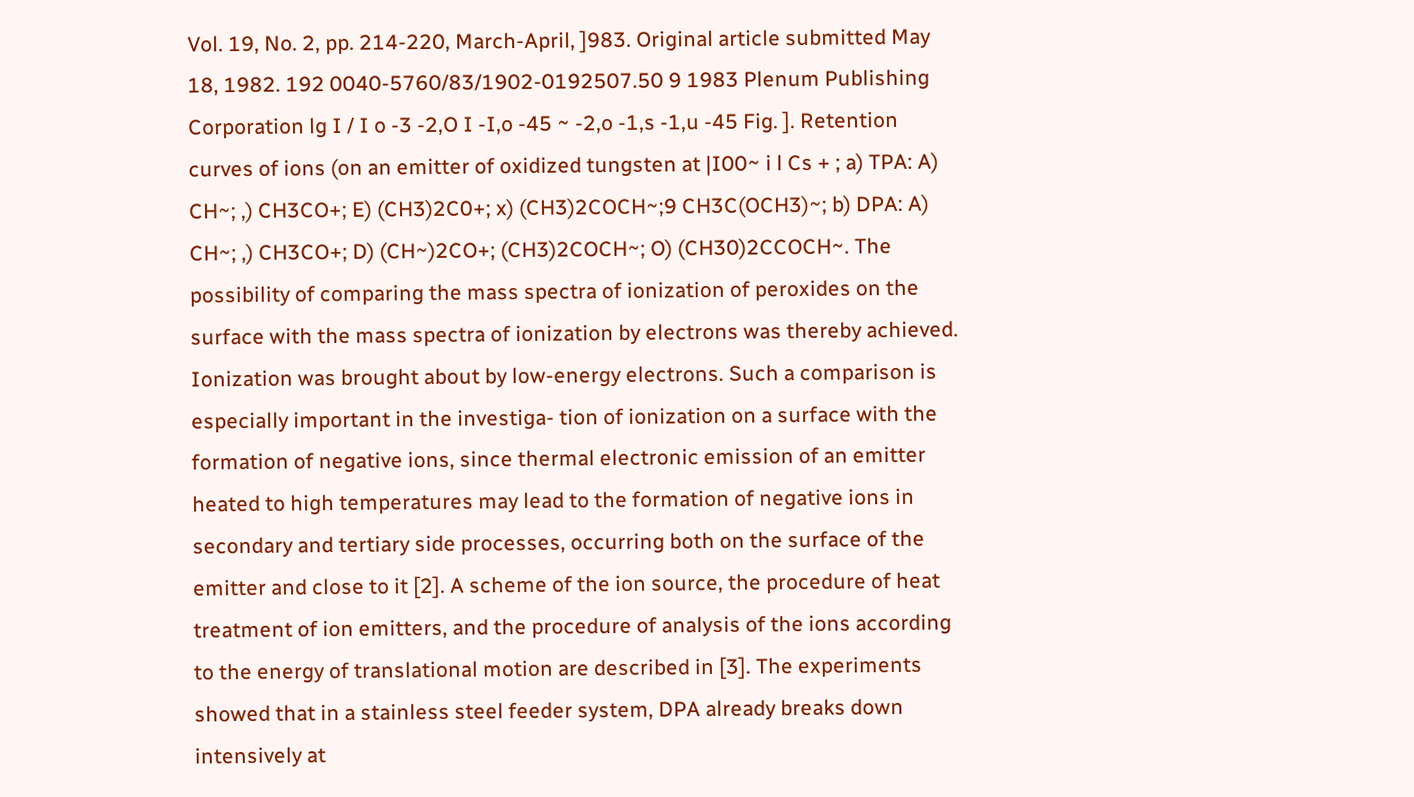Vol. 19, No. 2, pp. 214-220, March-April, ]983. Original article submitted May 18, 1982. 192 0040-5760/83/1902-0192507.50 9 1983 Plenum Publishing Corporation lg I / I o -3 -2,O I -I,o -45 ~ -2,o -1,s -1,u -45 Fig. ]. Retention curves of ions (on an emitter of oxidized tungsten at |I00~ i l Cs + ; a) TPA: A) CH~; ,) CH3CO+; E) (CH3)2C0+; x) (CH3)2COCH~;9 CH3C(OCH3)~; b) DPA: A) CH~; ,) CH3CO+; D) (CH~)2CO+; (CH3)2COCH~; O) (CH30)2CCOCH~. The possibility of comparing the mass spectra of ionization of peroxides on the surface with the mass spectra of ionization by electrons was thereby achieved. Ionization was brought about by low-energy electrons. Such a comparison is especially important in the investiga- tion of ionization on a surface with the formation of negative ions, since thermal electronic emission of an emitter heated to high temperatures may lead to the formation of negative ions in secondary and tertiary side processes, occurring both on the surface of the emitter and close to it [2]. A scheme of the ion source, the procedure of heat treatment of ion emitters, and the procedure of analysis of the ions according to the energy of translational motion are described in [3]. The experiments showed that in a stainless steel feeder system, DPA already breaks down intensively at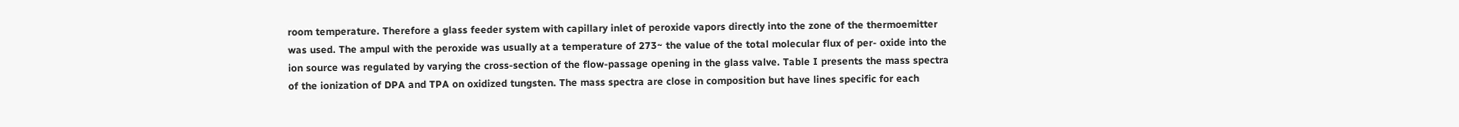room temperature. Therefore a glass feeder system with capillary inlet of peroxide vapors directly into the zone of the thermoemitter was used. The ampul with the peroxide was usually at a temperature of 273~ the value of the total molecular flux of per- oxide into the ion source was regulated by varying the cross-section of the flow-passage opening in the glass valve. Table I presents the mass spectra of the ionization of DPA and TPA on oxidized tungsten. The mass spectra are close in composition but have lines specific for each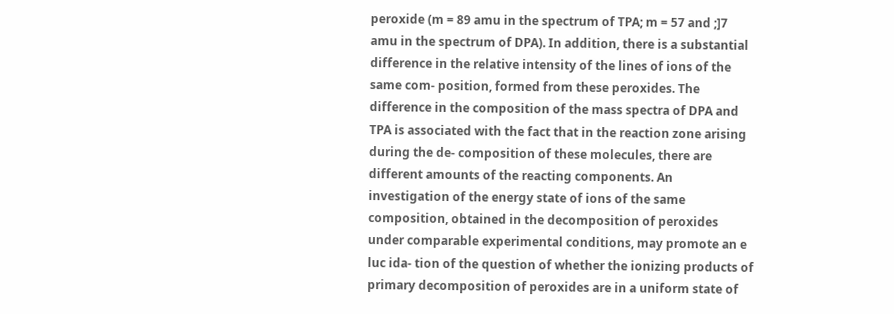peroxide (m = 89 amu in the spectrum of TPA; m = 57 and ;]7 amu in the spectrum of DPA). In addition, there is a substantial difference in the relative intensity of the lines of ions of the same com- position, formed from these peroxides. The difference in the composition of the mass spectra of DPA and TPA is associated with the fact that in the reaction zone arising during the de- composition of these molecules, there are different amounts of the reacting components. An investigation of the energy state of ions of the same composition, obtained in the decomposition of peroxides under comparable experimental conditions, may promote an e luc ida- tion of the question of whether the ionizing products of primary decomposition of peroxides are in a uniform state of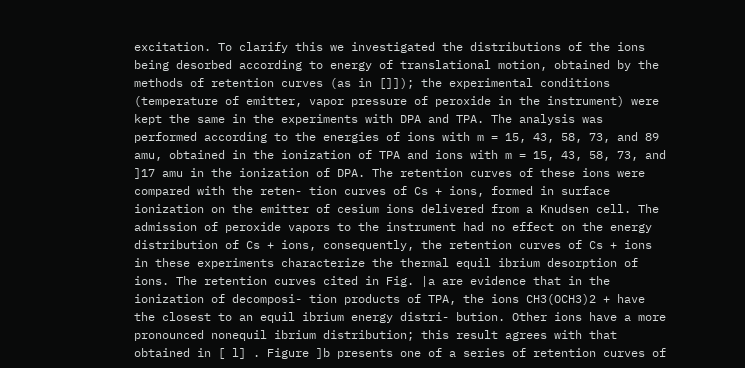excitation. To clarify this we investigated the distributions of the ions being desorbed according to energy of translational motion, obtained by the methods of retention curves (as in []]); the experimental conditions (temperature of emitter, vapor pressure of peroxide in the instrument) were kept the same in the experiments with DPA and TPA. The analysis was performed according to the energies of ions with m = 15, 43, 58, 73, and 89 amu, obtained in the ionization of TPA and ions with m = 15, 43, 58, 73, and ]17 amu in the ionization of DPA. The retention curves of these ions were compared with the reten- tion curves of Cs + ions, formed in surface ionization on the emitter of cesium ions delivered from a Knudsen cell. The admission of peroxide vapors to the instrument had no effect on the energy distribution of Cs + ions, consequently, the retention curves of Cs + ions in these experiments characterize the thermal equil ibrium desorption of ions. The retention curves cited in Fig. |a are evidence that in the ionization of decomposi- tion products of TPA, the ions CH3(OCH3)2 + have the closest to an equil ibrium energy distri- bution. Other ions have a more pronounced nonequil ibrium distribution; this result agrees with that obtained in [ l] . Figure ]b presents one of a series of retention curves of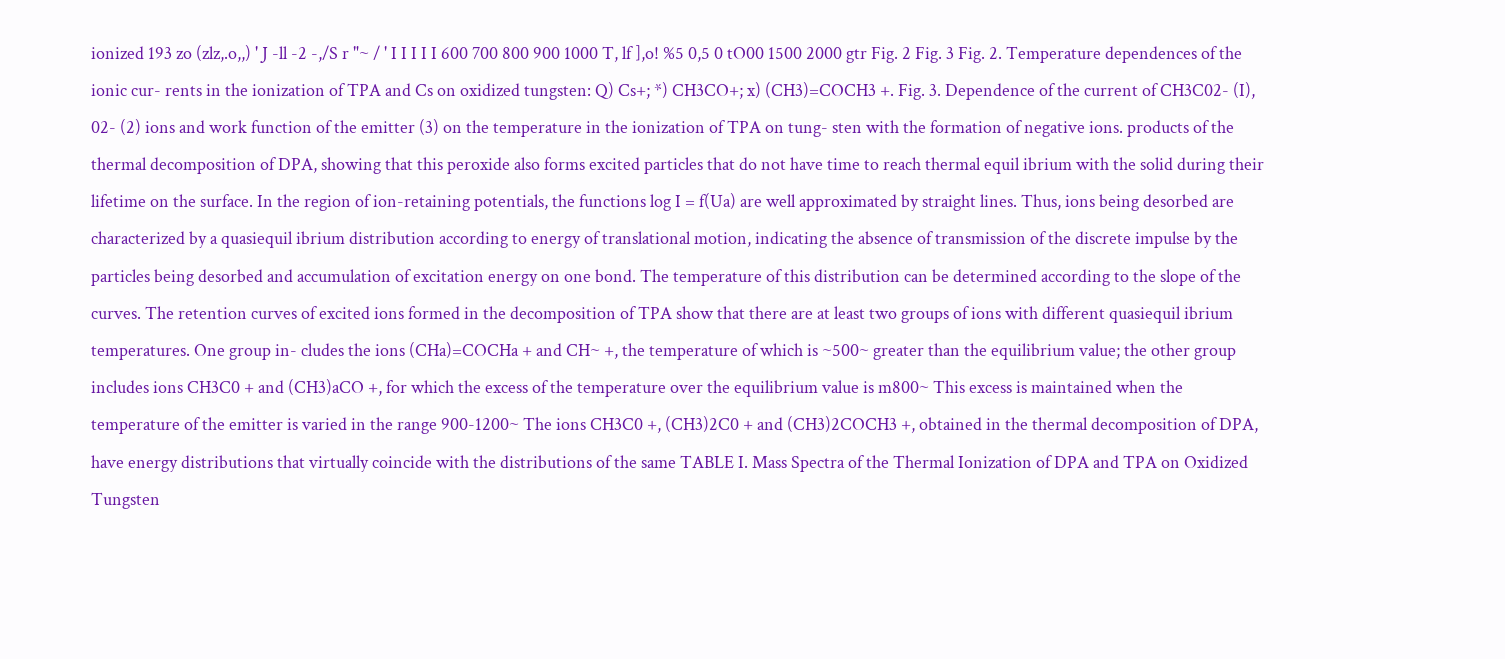ionized 193 zo (zlz,.o,,) ' J -ll -2 -,/S r "~ / ' I I I I I 600 700 800 900 1000 T, lf ],o! %5 0,5 0 tO00 1500 2000 gtr Fig. 2 Fig. 3 Fig. 2. Temperature dependences of the ionic cur- rents in the ionization of TPA and Cs on oxidized tungsten: Q) Cs+; *) CH3CO+; x) (CH3)=COCH3 +. Fig. 3. Dependence of the current of CH3C02- (I), 02- (2) ions and work function of the emitter (3) on the temperature in the ionization of TPA on tung- sten with the formation of negative ions. products of the thermal decomposition of DPA, showing that this peroxide also forms excited particles that do not have time to reach thermal equil ibrium with the solid during their lifetime on the surface. In the region of ion-retaining potentials, the functions log I = f(Ua) are well approximated by straight lines. Thus, ions being desorbed are characterized by a quasiequil ibrium distribution according to energy of translational motion, indicating the absence of transmission of the discrete impulse by the particles being desorbed and accumulation of excitation energy on one bond. The temperature of this distribution can be determined according to the slope of the curves. The retention curves of excited ions formed in the decomposition of TPA show that there are at least two groups of ions with different quasiequil ibrium temperatures. One group in- cludes the ions (CHa)=COCHa + and CH~ +, the temperature of which is ~500~ greater than the equilibrium value; the other group includes ions CH3C0 + and (CH3)aCO +, for which the excess of the temperature over the equilibrium value is m800~ This excess is maintained when the temperature of the emitter is varied in the range 900-1200~ The ions CH3C0 +, (CH3)2C0 + and (CH3)2COCH3 +, obtained in the thermal decomposition of DPA, have energy distributions that virtually coincide with the distributions of the same TABLE I. Mass Spectra of the Thermal Ionization of DPA and TPA on Oxidized Tungsten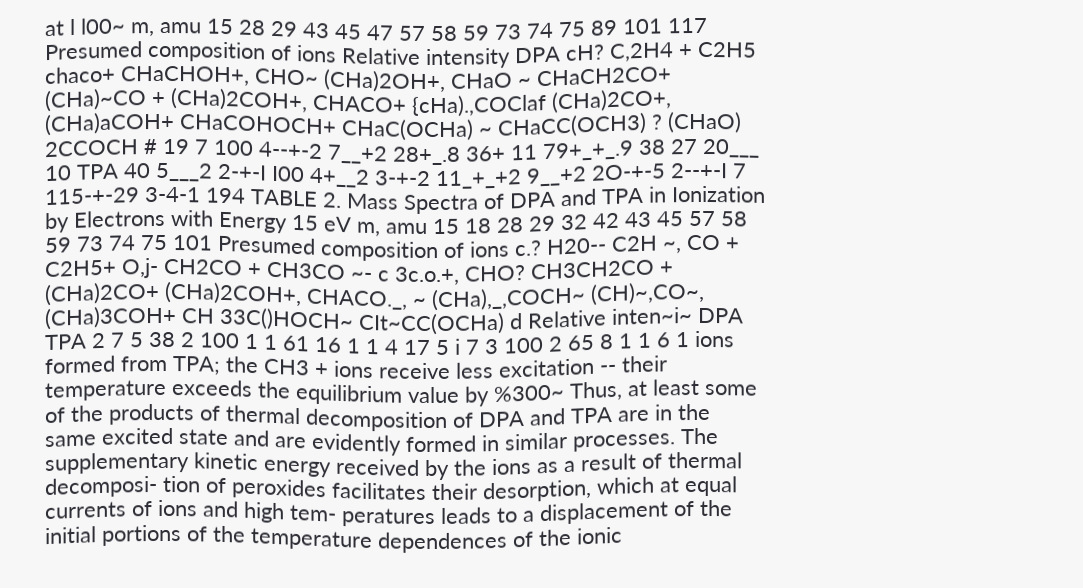at l l00~ m, amu 15 28 29 43 45 47 57 58 59 73 74 75 89 101 117 Presumed composition of ions Relative intensity DPA cH? C,2H4 + C2H5 chaco+ CHaCHOH+, CHO~ (CHa)2OH+, CHaO ~ CHaCH2CO+ (CHa)~CO + (CHa)2COH+, CHACO+ {cHa).,COClaf (CHa)2CO+, (CHa)aCOH+ CHaCOHOCH+ CHaC(OCHa) ~ CHaCC(OCH3) ? (CHaO) 2CCOCH # 19 7 100 4--+-2 7__+2 28+_.8 36+ 11 79+_+_.9 38 27 20___ 10 TPA 40 5___2 2-+-I I00 4+__2 3-+-2 11_+_+2 9__+2 2O-+-5 2--+-I 7 115-+-29 3-4-1 194 TABLE 2. Mass Spectra of DPA and TPA in Ionization by Electrons with Energy 15 eV m, amu 15 18 28 29 32 42 43 45 57 58 59 73 74 75 101 Presumed composition of ions c.? H20-- C2H ~, CO + C2H5+ O,j- CH2CO + CH3CO ~- c 3c.o.+, CHO? CH3CH2CO + (CHa)2CO+ (CHa)2COH+, CHACO._, ~ (CHa),_,COCH~ (CH)~,CO~, (CHa)3COH+ CH 33C()HOCH~ CIt~CC(OCHa) d Relative inten~i~ DPA TPA 2 7 5 38 2 100 1 1 61 16 1 1 4 17 5 i 7 3 100 2 65 8 1 1 6 1 ions formed from TPA; the CH3 + ions receive less excitation -- their temperature exceeds the equilibrium value by %300~ Thus, at least some of the products of thermal decomposition of DPA and TPA are in the same excited state and are evidently formed in similar processes. The supplementary kinetic energy received by the ions as a result of thermal decomposi- tion of peroxides facilitates their desorption, which at equal currents of ions and high tem- peratures leads to a displacement of the initial portions of the temperature dependences of the ionic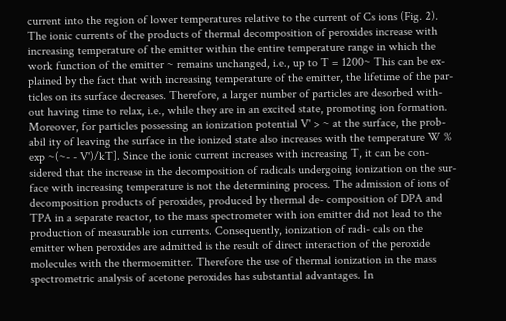current into the region of lower temperatures relative to the current of Cs ions (Fig. 2). The ionic currents of the products of thermal decomposition of peroxides increase with increasing temperature of the emitter within the entire temperature range in which the work function of the emitter ~ remains unchanged, i.e., up to T = 1200~ This can be ex- plained by the fact that with increasing temperature of the emitter, the lifetime of the par- ticles on its surface decreases. Therefore, a larger number of particles are desorbed with- out having time to relax, i.e., while they are in an excited state, promoting ion formation. Moreover, for particles possessing an ionization potential V' > ~ at the surface, the prob- abil ity of leaving the surface in the ionized state also increases with the temperature W % exp ~(~- - V')/kT]. Since the ionic current increases with increasing T, it can be con- sidered that the increase in the decomposition of radicals undergoing ionization on the sur- face with increasing temperature is not the determining process. The admission of ions of decomposition products of peroxides, produced by thermal de- composition of DPA and TPA in a separate reactor, to the mass spectrometer with ion emitter did not lead to the production of measurable ion currents. Consequently, ionization of radi- cals on the emitter when peroxides are admitted is the result of direct interaction of the peroxide molecules with the thermoemitter. Therefore the use of thermal ionization in the mass spectrometric analysis of acetone peroxides has substantial advantages. In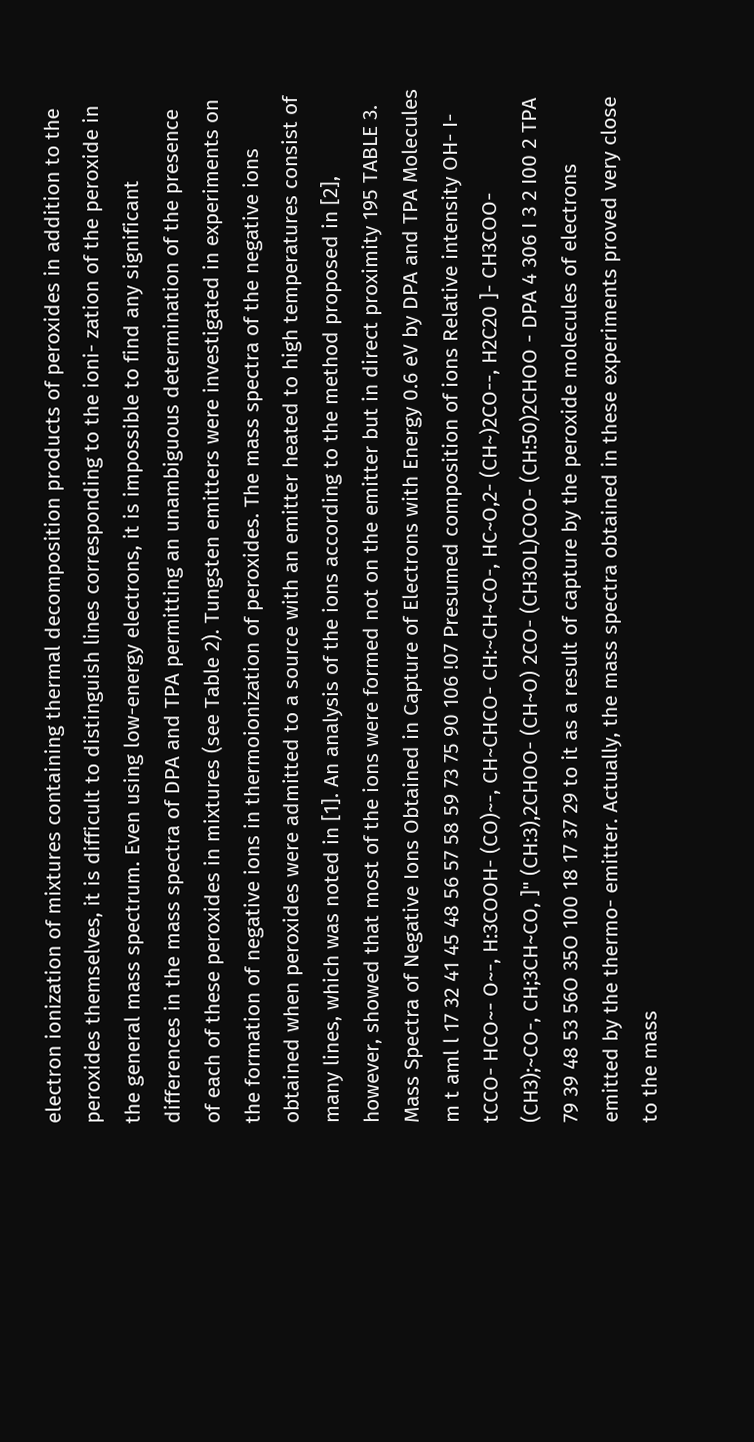electron ionization of mixtures containing thermal decomposition products of peroxides in addition to the peroxides themselves, it is difficult to distinguish lines corresponding to the ioni- zation of the peroxide in the general mass spectrum. Even using low-energy electrons, it is impossible to find any significant differences in the mass spectra of DPA and TPA permitting an unambiguous determination of the presence of each of these peroxides in mixtures (see Table 2). Tungsten emitters were investigated in experiments on the formation of negative ions in thermoionization of peroxides. The mass spectra of the negative ions obtained when peroxides were admitted to a source with an emitter heated to high temperatures consist of many lines, which was noted in [1]. An analysis of the ions according to the method proposed in [2], however, showed that most of the ions were formed not on the emitter but in direct proximity 195 TABLE 3. Mass Spectra of Negative Ions Obtained in Capture of Electrons with Energy 0.6 eV by DPA and TPA Molecules m t aml l 17 32 41 45 48 56 57 58 59 73 75 90 106 !07 Presumed composition of ions Relative intensity OH- I-tCCO- HCO~- O~-, H:3COOH- (CO)~-, CH~CHCO- CH:~CH~CO-, HC~O,2- (CH~)2CO--, H2C20 ]- CH3COO- (CH3);~CO-, CH;3CH~CO, ]" (CH:3),2CHOO- (CH~O) 2CO- (CH3OL)COO- (CH:50)2CHOO - DPA 4 306 I 3 2 I00 2 TPA 79 39 48 53 56O 35O 100 18 17 37 29 to it as a result of capture by the peroxide molecules of electrons emitted by the thermo- emitter. Actually, the mass spectra obtained in these experiments proved very close to the mass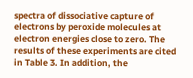spectra of dissociative capture of electrons by peroxide molecules at electron energies close to zero. The results of these experiments are cited in Table 3. In addition, the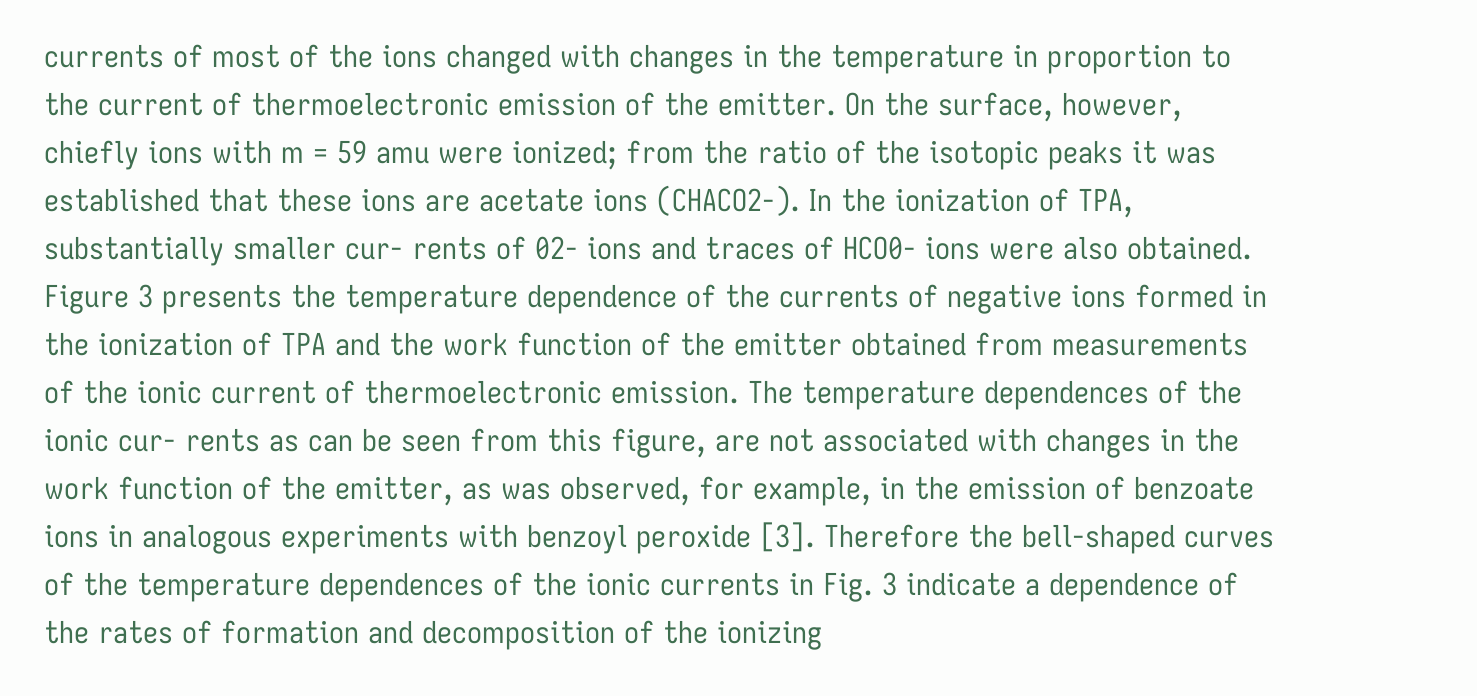currents of most of the ions changed with changes in the temperature in proportion to the current of thermoelectronic emission of the emitter. On the surface, however, chiefly ions with m = 59 amu were ionized; from the ratio of the isotopic peaks it was established that these ions are acetate ions (CHACO2-). In the ionization of TPA, substantially smaller cur- rents of 02- ions and traces of HCO0- ions were also obtained. Figure 3 presents the temperature dependence of the currents of negative ions formed in the ionization of TPA and the work function of the emitter obtained from measurements of the ionic current of thermoelectronic emission. The temperature dependences of the ionic cur- rents as can be seen from this figure, are not associated with changes in the work function of the emitter, as was observed, for example, in the emission of benzoate ions in analogous experiments with benzoyl peroxide [3]. Therefore the bell-shaped curves of the temperature dependences of the ionic currents in Fig. 3 indicate a dependence of the rates of formation and decomposition of the ionizing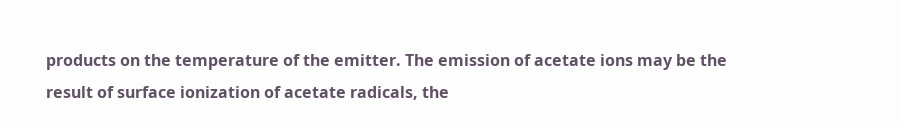products on the temperature of the emitter. The emission of acetate ions may be the result of surface ionization of acetate radicals, the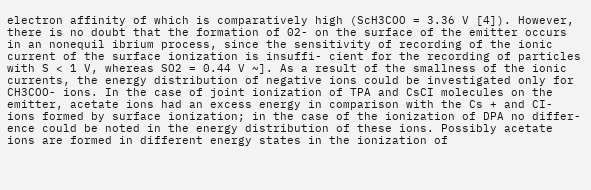electron affinity of which is comparatively high (ScH3COO = 3.36 V [4]). However, there is no doubt that the formation of 02- on the surface of the emitter occurs in an nonequil ibrium process, since the sensitivity of recording of the ionic current of the surface ionization is insuffi- cient for the recording of particles with S < 1 V, whereas SO2 = 0.44 V ~]. As a result of the smallness of the ionic currents, the energy distribution of negative ions could be investigated only for CH3COO- ions. In the case of joint ionization of TPA and CsCI molecules on the emitter, acetate ions had an excess energy in comparison with the Cs + and CI- ions formed by surface ionization; in the case of the ionization of DPA no differ- ence could be noted in the energy distribution of these ions. Possibly acetate ions are formed in different energy states in the ionization of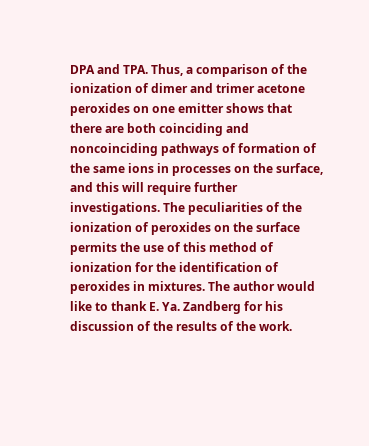DPA and TPA. Thus, a comparison of the ionization of dimer and trimer acetone peroxides on one emitter shows that there are both coinciding and noncoinciding pathways of formation of the same ions in processes on the surface, and this will require further investigations. The peculiarities of the ionization of peroxides on the surface permits the use of this method of ionization for the identification of peroxides in mixtures. The author would like to thank E. Ya. Zandberg for his discussion of the results of the work.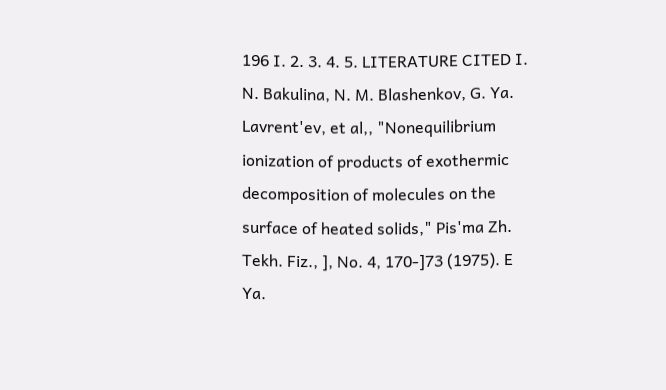196 I. 2. 3. 4. 5. LITERATURE CITED I. N. Bakulina, N. M. Blashenkov, G. Ya. Lavrent'ev, et al,, "Nonequilibrium ionization of products of exothermic decomposition of molecules on the surface of heated solids," Pis'ma Zh. Tekh. Fiz., ], No. 4, 170-]73 (1975). E Ya.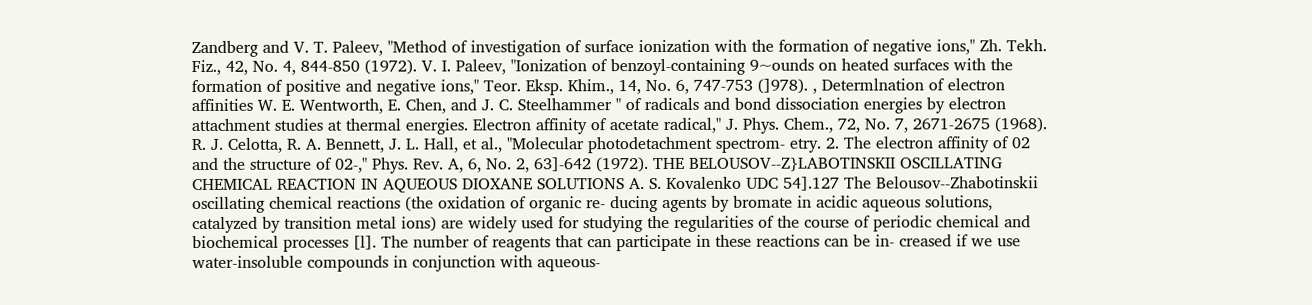Zandberg and V. T. Paleev, "Method of investigation of surface ionization with the formation of negative ions," Zh. Tekh. Fiz., 42, No. 4, 844-850 (1972). V. I. Paleev, "Ionization of benzoyl-containing 9~ounds on heated surfaces with the formation of positive and negative ions," Teor. Eksp. Khim., 14, No. 6, 747-753 (]978). , Determlnation of electron affinities W. E. Wentworth, E. Chen, and J. C. Steelhammer " of radicals and bond dissociation energies by electron attachment studies at thermal energies. Electron affinity of acetate radical," J. Phys. Chem., 72, No. 7, 2671-2675 (1968). R. J. Celotta, R. A. Bennett, J. L. Hall, et al., "Molecular photodetachment spectrom- etry. 2. The electron affinity of 02 and the structure of 02-," Phys. Rev. A, 6, No. 2, 63]-642 (1972). THE BELOUSOV--Z}LABOTINSKII OSCILLATING CHEMICAL REACTION IN AQUEOUS DIOXANE SOLUTIONS A. S. Kovalenko UDC 54].127 The Belousov--Zhabotinskii oscillating chemical reactions (the oxidation of organic re- ducing agents by bromate in acidic aqueous solutions, catalyzed by transition metal ions) are widely used for studying the regularities of the course of periodic chemical and biochemical processes [l]. The number of reagents that can participate in these reactions can be in- creased if we use water-insoluble compounds in conjunction with aqueous-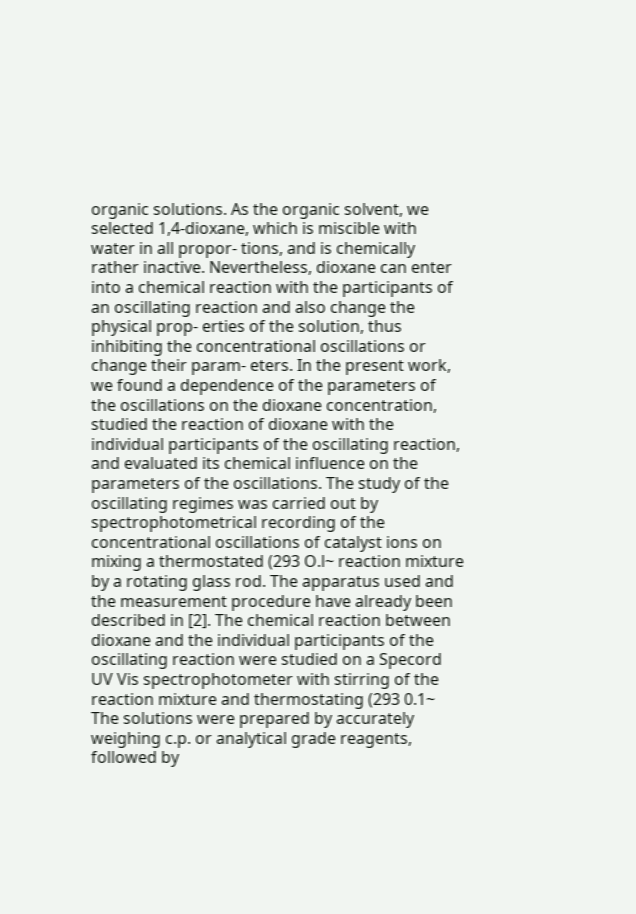organic solutions. As the organic solvent, we selected 1,4-dioxane, which is miscible with water in all propor- tions, and is chemically rather inactive. Nevertheless, dioxane can enter into a chemical reaction with the participants of an oscillating reaction and also change the physical prop- erties of the solution, thus inhibiting the concentrational oscillations or change their param- eters. In the present work, we found a dependence of the parameters of the oscillations on the dioxane concentration, studied the reaction of dioxane with the individual participants of the oscillating reaction, and evaluated its chemical influence on the parameters of the oscillations. The study of the oscillating regimes was carried out by spectrophotometrical recording of the concentrational oscillations of catalyst ions on mixing a thermostated (293 O.l~ reaction mixture by a rotating glass rod. The apparatus used and the measurement procedure have already been described in [2]. The chemical reaction between dioxane and the individual participants of the oscillating reaction were studied on a Specord UV Vis spectrophotometer with stirring of the reaction mixture and thermostating (293 0.1~ The solutions were prepared by accurately weighing c.p. or analytical grade reagents, followed by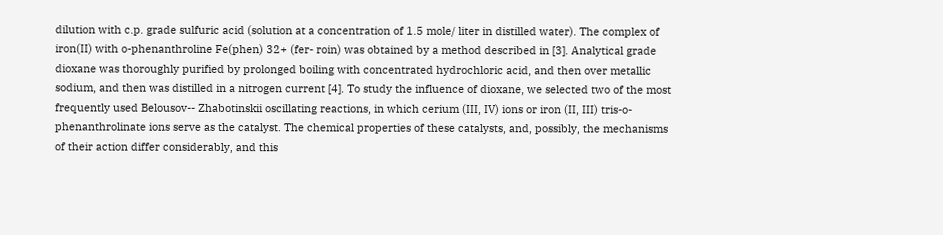dilution with c.p. grade sulfuric acid (solution at a concentration of 1.5 mole/ liter in distilled water). The complex of iron(II) with o-phenanthroline Fe(phen) 32+ (fer- roin) was obtained by a method described in [3]. Analytical grade dioxane was thoroughly purified by prolonged boiling with concentrated hydrochloric acid, and then over metallic sodium, and then was distilled in a nitrogen current [4]. To study the influence of dioxane, we selected two of the most frequently used Belousov-- Zhabotinskii oscillating reactions, in which cerium (III, IV) ions or iron (II, III) tris-o- phenanthrolinate ions serve as the catalyst. The chemical properties of these catalysts, and, possibly, the mechanisms of their action differ considerably, and this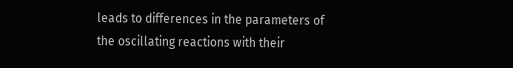leads to differences in the parameters of the oscillating reactions with their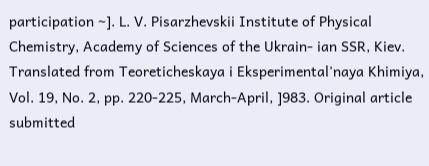participation ~]. L. V. Pisarzhevskii Institute of Physical Chemistry, Academy of Sciences of the Ukrain- ian SSR, Kiev. Translated from Teoreticheskaya i Eksperimental'naya Khimiya, Vol. 19, No. 2, pp. 220-225, March-April, ]983. Original article submitted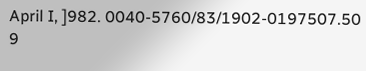April I, ]982. 0040-5760/83/1902-0197507.50 9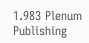1.983 Plenum Publishing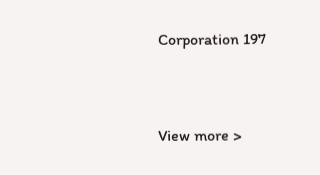Corporation 197


View more >